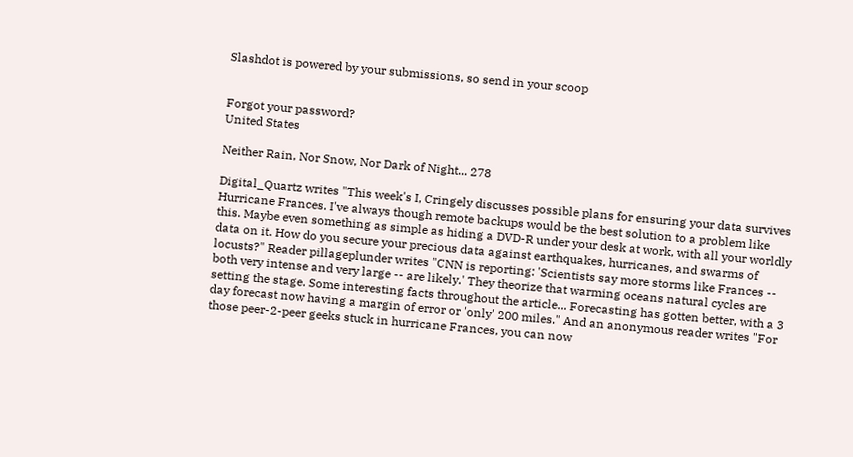Slashdot is powered by your submissions, so send in your scoop


Forgot your password?
United States

Neither Rain, Nor Snow, Nor Dark of Night... 278

Digital_Quartz writes "This week's I, Cringely discusses possible plans for ensuring your data survives Hurricane Frances. I've always though remote backups would be the best solution to a problem like this. Maybe even something as simple as hiding a DVD-R under your desk at work, with all your worldly data on it. How do you secure your precious data against earthquakes, hurricanes, and swarms of locusts?" Reader pillageplunder writes "CNN is reporting: 'Scientists say more storms like Frances -- both very intense and very large -- are likely.' They theorize that warming oceans natural cycles are setting the stage. Some interesting facts throughout the article... Forecasting has gotten better, with a 3 day forecast now having a margin of error or 'only' 200 miles." And an anonymous reader writes "For those peer-2-peer geeks stuck in hurricane Frances, you can now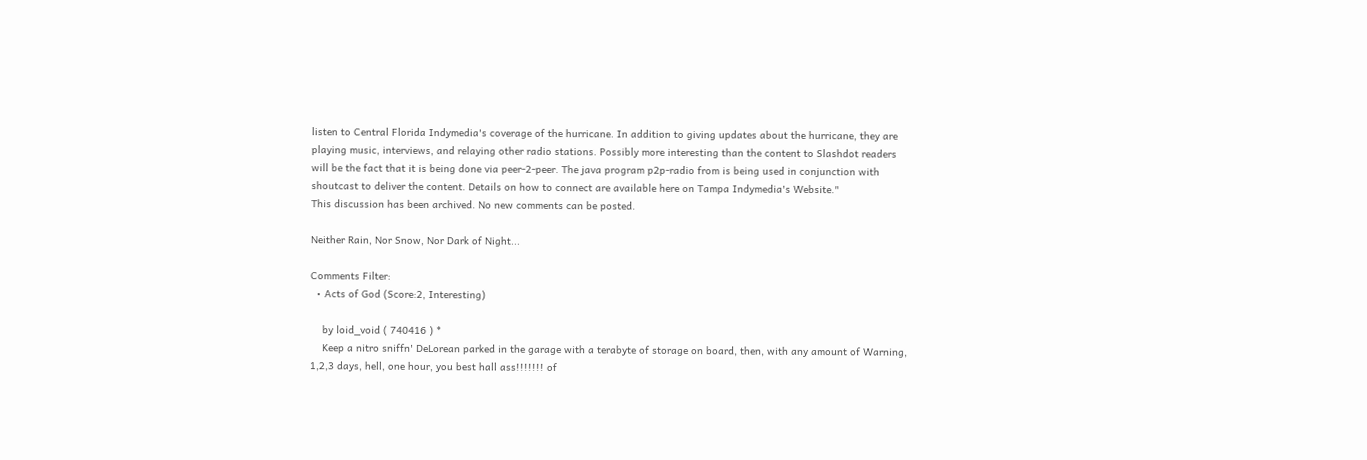listen to Central Florida Indymedia's coverage of the hurricane. In addition to giving updates about the hurricane, they are playing music, interviews, and relaying other radio stations. Possibly more interesting than the content to Slashdot readers will be the fact that it is being done via peer-2-peer. The java program p2p-radio from is being used in conjunction with shoutcast to deliver the content. Details on how to connect are available here on Tampa Indymedia's Website."
This discussion has been archived. No new comments can be posted.

Neither Rain, Nor Snow, Nor Dark of Night...

Comments Filter:
  • Acts of God (Score:2, Interesting)

    by loid_void ( 740416 ) *
    Keep a nitro sniffn' DeLorean parked in the garage with a terabyte of storage on board, then, with any amount of Warning, 1,2,3 days, hell, one hour, you best hall ass!!!!!!! of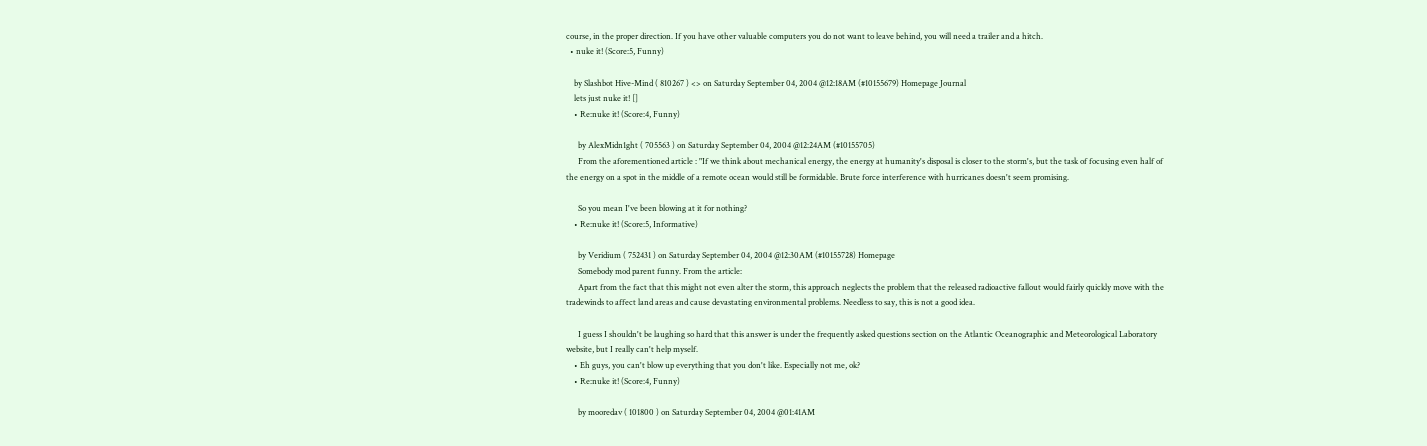course, in the proper direction. If you have other valuable computers you do not want to leave behind, you will need a trailer and a hitch.
  • nuke it! (Score:5, Funny)

    by Slashbot Hive-Mind ( 810267 ) <> on Saturday September 04, 2004 @12:18AM (#10155679) Homepage Journal
    lets just nuke it! []
    • Re:nuke it! (Score:4, Funny)

      by AlexMidn1ght ( 705563 ) on Saturday September 04, 2004 @12:24AM (#10155705)
      From the aforementioned article : "If we think about mechanical energy, the energy at humanity's disposal is closer to the storm's, but the task of focusing even half of the energy on a spot in the middle of a remote ocean would still be formidable. Brute force interference with hurricanes doesn't seem promising.

      So you mean I've been blowing at it for nothing?
    • Re:nuke it! (Score:5, Informative)

      by Veridium ( 752431 ) on Saturday September 04, 2004 @12:30AM (#10155728) Homepage
      Somebody mod parent funny. From the article:
      Apart from the fact that this might not even alter the storm, this approach neglects the problem that the released radioactive fallout would fairly quickly move with the tradewinds to affect land areas and cause devastating environmental problems. Needless to say, this is not a good idea.

      I guess I shouldn't be laughing so hard that this answer is under the frequently asked questions section on the Atlantic Oceanographic and Meteorological Laboratory website, but I really can't help myself.
    • Eh guys, you can't blow up everything that you don't like. Especially not me, ok?
    • Re:nuke it! (Score:4, Funny)

      by mooredav ( 101800 ) on Saturday September 04, 2004 @01:41AM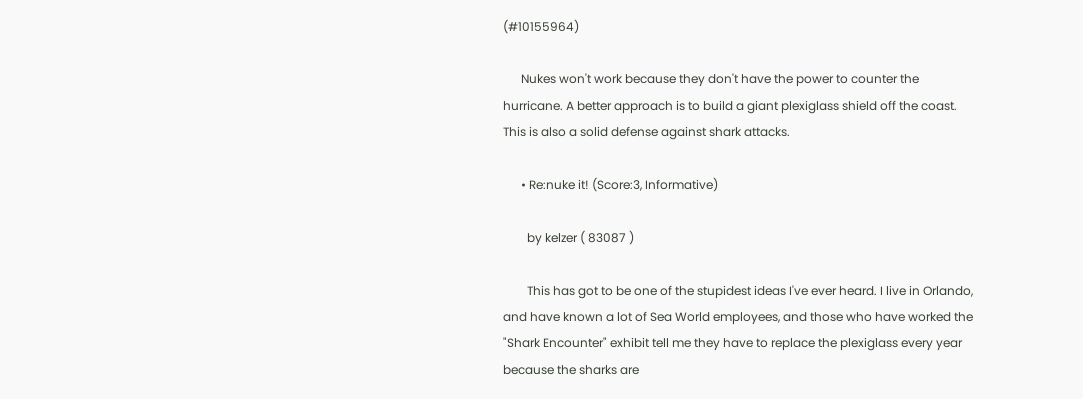(#10155964)

      Nukes won't work because they don't have the power to counter the hurricane. A better approach is to build a giant plexiglass shield off the coast. This is also a solid defense against shark attacks.

      • Re:nuke it! (Score:3, Informative)

        by kelzer ( 83087 )

        This has got to be one of the stupidest ideas I've ever heard. I live in Orlando, and have known a lot of Sea World employees, and those who have worked the "Shark Encounter" exhibit tell me they have to replace the plexiglass every year because the sharks are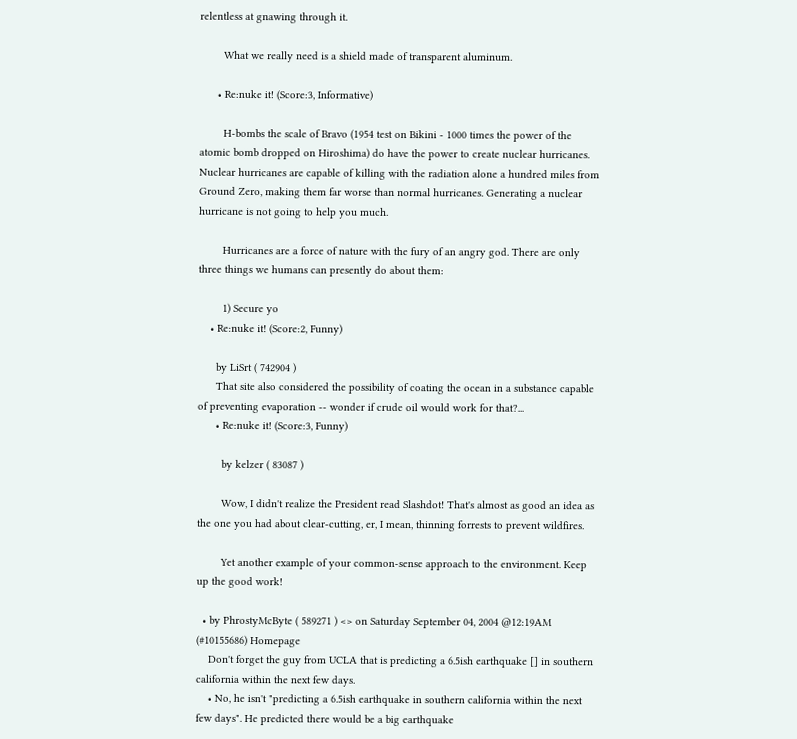relentless at gnawing through it.

        What we really need is a shield made of transparent aluminum.

      • Re:nuke it! (Score:3, Informative)

        H-bombs the scale of Bravo (1954 test on Bikini - 1000 times the power of the atomic bomb dropped on Hiroshima) do have the power to create nuclear hurricanes. Nuclear hurricanes are capable of killing with the radiation alone a hundred miles from Ground Zero, making them far worse than normal hurricanes. Generating a nuclear hurricane is not going to help you much.

        Hurricanes are a force of nature with the fury of an angry god. There are only three things we humans can presently do about them:

        1) Secure yo
    • Re:nuke it! (Score:2, Funny)

      by LiSrt ( 742904 )
      That site also considered the possibility of coating the ocean in a substance capable of preventing evaporation -- wonder if crude oil would work for that?...
      • Re:nuke it! (Score:3, Funny)

        by kelzer ( 83087 )

        Wow, I didn't realize the President read Slashdot! That's almost as good an idea as the one you had about clear-cutting, er, I mean, thinning forrests to prevent wildfires.

        Yet another example of your common-sense approach to the environment. Keep up the good work!

  • by PhrostyMcByte ( 589271 ) <> on Saturday September 04, 2004 @12:19AM (#10155686) Homepage
    Don't forget the guy from UCLA that is predicting a 6.5ish earthquake [] in southern california within the next few days.
    • No, he isn't "predicting a 6.5ish earthquake in southern california within the next few days". He predicted there would be a big earthquake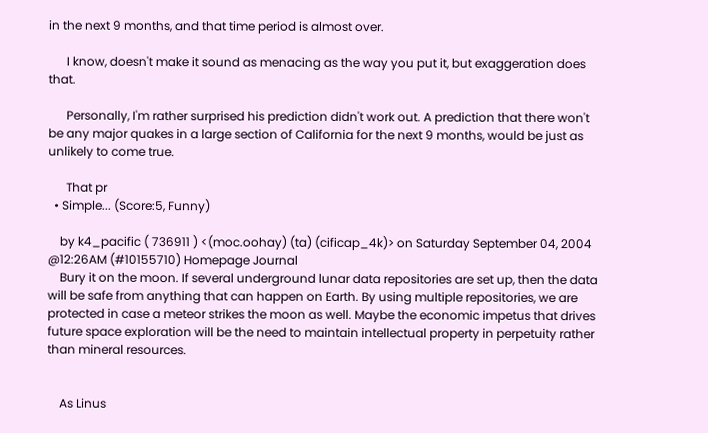in the next 9 months, and that time period is almost over.

      I know, doesn't make it sound as menacing as the way you put it, but exaggeration does that.

      Personally, I'm rather surprised his prediction didn't work out. A prediction that there won't be any major quakes in a large section of California for the next 9 months, would be just as unlikely to come true.

      That pr
  • Simple... (Score:5, Funny)

    by k4_pacific ( 736911 ) <(moc.oohay) (ta) (cificap_4k)> on Saturday September 04, 2004 @12:26AM (#10155710) Homepage Journal
    Bury it on the moon. If several underground lunar data repositories are set up, then the data will be safe from anything that can happen on Earth. By using multiple repositories, we are protected in case a meteor strikes the moon as well. Maybe the economic impetus that drives future space exploration will be the need to maintain intellectual property in perpetuity rather than mineral resources.


    As Linus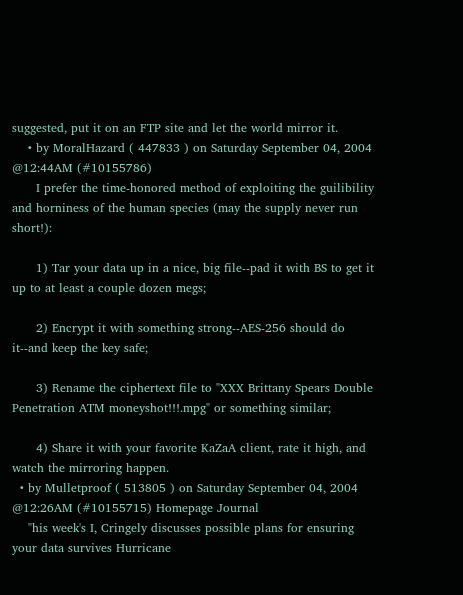suggested, put it on an FTP site and let the world mirror it.
    • by MoralHazard ( 447833 ) on Saturday September 04, 2004 @12:44AM (#10155786)
      I prefer the time-honored method of exploiting the guilibility and horniness of the human species (may the supply never run short!):

      1) Tar your data up in a nice, big file--pad it with BS to get it up to at least a couple dozen megs;

      2) Encrypt it with something strong--AES-256 should do it--and keep the key safe;

      3) Rename the ciphertext file to "XXX Brittany Spears Double Penetration ATM moneyshot!!!.mpg" or something similar;

      4) Share it with your favorite KaZaA client, rate it high, and watch the mirroring happen.
  • by Mulletproof ( 513805 ) on Saturday September 04, 2004 @12:26AM (#10155715) Homepage Journal
    "his week's I, Cringely discusses possible plans for ensuring your data survives Hurricane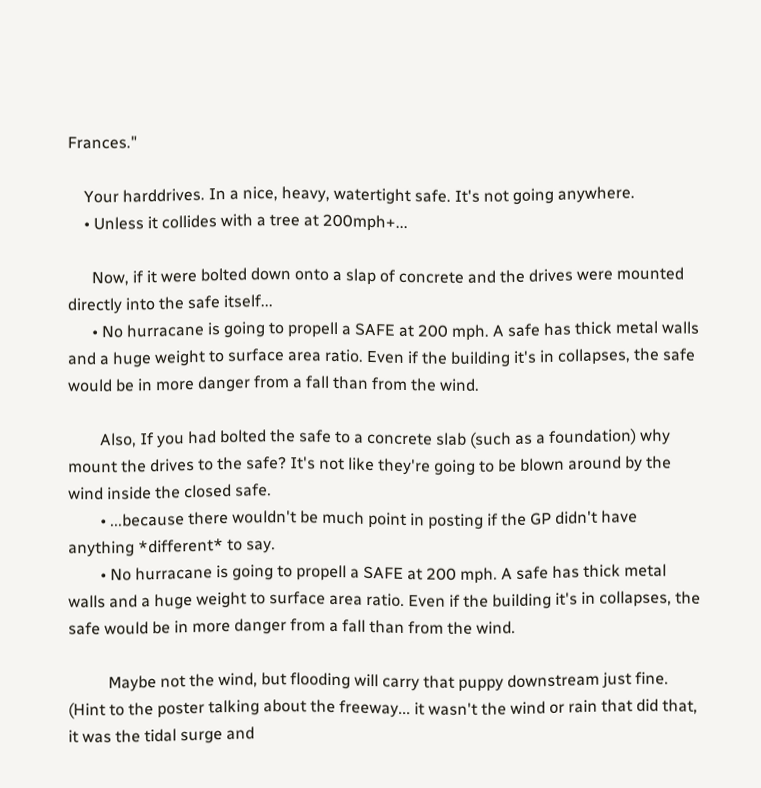Frances."

    Your harddrives. In a nice, heavy, watertight safe. It's not going anywhere.
    • Unless it collides with a tree at 200mph+...

      Now, if it were bolted down onto a slap of concrete and the drives were mounted directly into the safe itself...
      • No hurracane is going to propell a SAFE at 200 mph. A safe has thick metal walls and a huge weight to surface area ratio. Even if the building it's in collapses, the safe would be in more danger from a fall than from the wind.

        Also, If you had bolted the safe to a concrete slab (such as a foundation) why mount the drives to the safe? It's not like they're going to be blown around by the wind inside the closed safe.
        • ...because there wouldn't be much point in posting if the GP didn't have anything *different* to say.
        • No hurracane is going to propell a SAFE at 200 mph. A safe has thick metal walls and a huge weight to surface area ratio. Even if the building it's in collapses, the safe would be in more danger from a fall than from the wind.

          Maybe not the wind, but flooding will carry that puppy downstream just fine. (Hint to the poster talking about the freeway... it wasn't the wind or rain that did that, it was the tidal surge and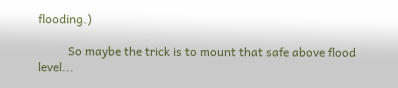flooding.)

          So maybe the trick is to mount that safe above flood level...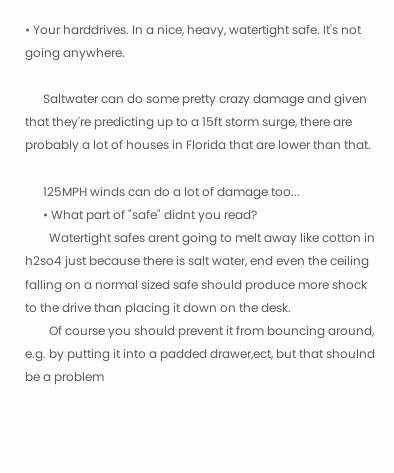• Your harddrives. In a nice, heavy, watertight safe. It's not going anywhere.

      Saltwater can do some pretty crazy damage and given that they're predicting up to a 15ft storm surge, there are probably a lot of houses in Florida that are lower than that.

      125MPH winds can do a lot of damage too...
      • What part of "safe" didnt you read?
        Watertight safes arent going to melt away like cotton in h2so4 just because there is salt water, end even the ceiling falling on a normal sized safe should produce more shock to the drive than placing it down on the desk.
        Of course you should prevent it from bouncing around, e.g. by putting it into a padded drawer,ect, but that shoulnd be a problem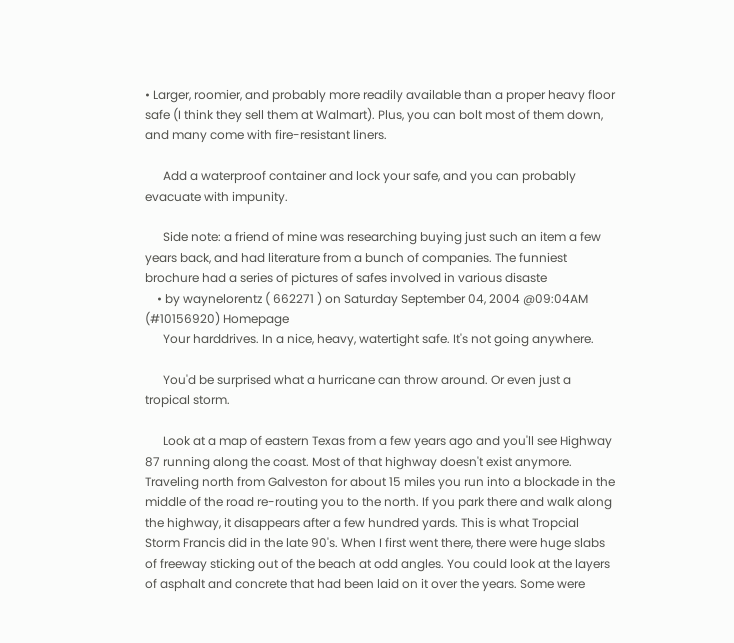• Larger, roomier, and probably more readily available than a proper heavy floor safe (I think they sell them at Walmart). Plus, you can bolt most of them down, and many come with fire-resistant liners.

      Add a waterproof container and lock your safe, and you can probably evacuate with impunity.

      Side note: a friend of mine was researching buying just such an item a few years back, and had literature from a bunch of companies. The funniest brochure had a series of pictures of safes involved in various disaste
    • by waynelorentz ( 662271 ) on Saturday September 04, 2004 @09:04AM (#10156920) Homepage
      Your harddrives. In a nice, heavy, watertight safe. It's not going anywhere.

      You'd be surprised what a hurricane can throw around. Or even just a tropical storm.

      Look at a map of eastern Texas from a few years ago and you'll see Highway 87 running along the coast. Most of that highway doesn't exist anymore. Traveling north from Galveston for about 15 miles you run into a blockade in the middle of the road re-routing you to the north. If you park there and walk along the highway, it disappears after a few hundred yards. This is what Tropcial Storm Francis did in the late 90's. When I first went there, there were huge slabs of freeway sticking out of the beach at odd angles. You could look at the layers of asphalt and concrete that had been laid on it over the years. Some were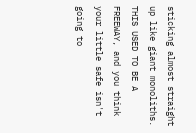sticking almost straight up like giant monoliths. THIS USED TO BE A FREEWAY, and you think your little safe isn't going to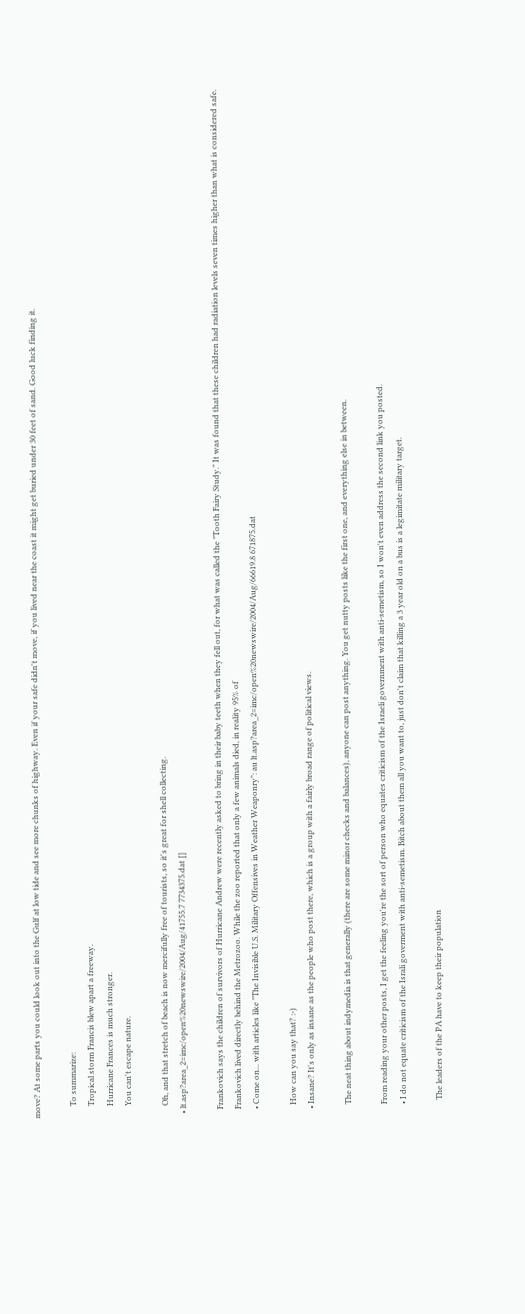move? At some parts you could look out into the Gulf at low tide and see more chunks of highway. Even if your safe didn't move, if you lived near the coast it might get buried under 30 feet of sand. Good luck finding it.

      To summarize:
      Tropical storm Francis blew apart a freeway.
      Hurricane Frances is much stronger.
      You can't escape nature.

      Oh, and that stretch of beach is now mercifully free of tourists, so it's great for shell collecting.
  • lt.asp?area_2=imc/open%20newswire/2004/Aug/41755.7 7734375.dat []

    Frankovich says the children of survivors of Hurricane Andrew were recently asked to bring in their baby teeth when they fell out, for what was called the "Tooth Fairy Study." It was found that these children had radiation levels seven times higher than what is considered safe.
    Frankovich lived directly behind the Metrozoo. While the zoo reported that only a few animals died, in reality 95% of
    • Come on... with articles like "The Invisible U.S. Military Offensives in Weather Weaponry": au lt.asp?area_2=imc/open%20newswire/2004/Aug/66619.8 671875.dat

      How can you say that? :-)
    • Insane? It's only as insane as the people who post there, which is a group with a fairly broad range of political views.

      The neat thing about indymedia is that generally (there are some minor checks and balances), anyone can post anything. You get nutty posts like the first one, and everything else in between.

      From reading your other posts, I get the feeling you're the sort of person who equates criticism of the Israeli government with anti-semetism, so I won't even address the second link you posted.
      • I do not equate criticism of the Israli goverment with anti-semetism. Bitch about them all you want to, just don't claim that killing a 3 year old on a bus is a legimitate military target.

        The leaders of the PA have to keep their population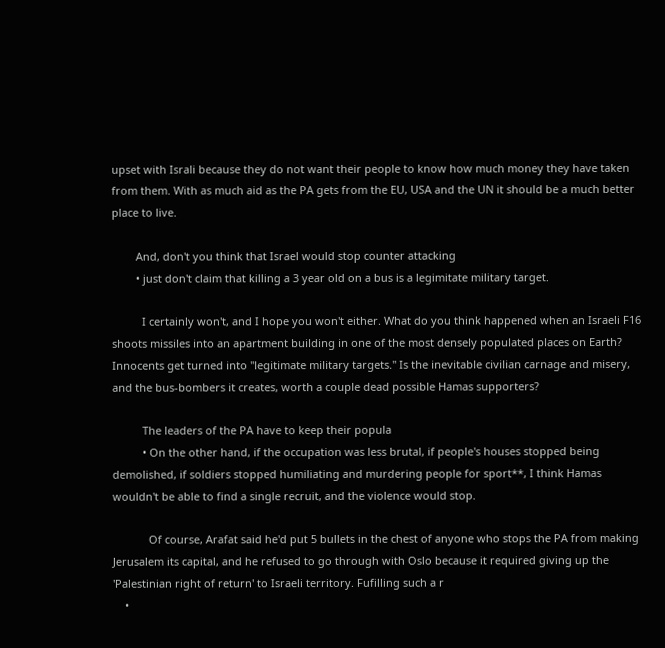upset with Israli because they do not want their people to know how much money they have taken from them. With as much aid as the PA gets from the EU, USA and the UN it should be a much better place to live.

        And, don't you think that Israel would stop counter attacking
        • just don't claim that killing a 3 year old on a bus is a legimitate military target.

          I certainly won't, and I hope you won't either. What do you think happened when an Israeli F16 shoots missiles into an apartment building in one of the most densely populated places on Earth? Innocents get turned into "legitimate military targets." Is the inevitable civilian carnage and misery, and the bus-bombers it creates, worth a couple dead possible Hamas supporters?

          The leaders of the PA have to keep their popula
          • On the other hand, if the occupation was less brutal, if people's houses stopped being demolished, if soldiers stopped humiliating and murdering people for sport**, I think Hamas wouldn't be able to find a single recruit, and the violence would stop.

            Of course, Arafat said he'd put 5 bullets in the chest of anyone who stops the PA from making Jerusalem its capital, and he refused to go through with Oslo because it required giving up the 'Palestinian right of return' to Israeli territory. Fufilling such a r
    •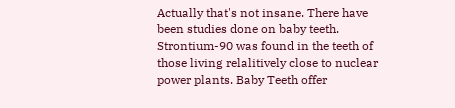Actually that's not insane. There have been studies done on baby teeth. Strontium-90 was found in the teeth of those living relalitively close to nuclear power plants. Baby Teeth offer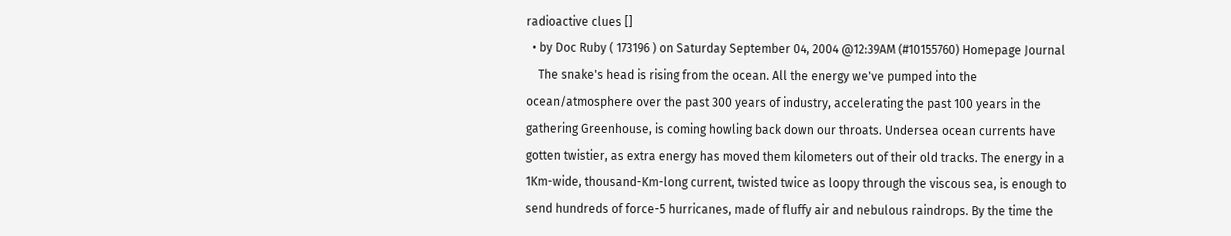radioactive clues []
  • by Doc Ruby ( 173196 ) on Saturday September 04, 2004 @12:39AM (#10155760) Homepage Journal
    The snake's head is rising from the ocean. All the energy we've pumped into the ocean/atmosphere over the past 300 years of industry, accelerating the past 100 years in the gathering Greenhouse, is coming howling back down our throats. Undersea ocean currents have gotten twistier, as extra energy has moved them kilometers out of their old tracks. The energy in a 1Km-wide, thousand-Km-long current, twisted twice as loopy through the viscous sea, is enough to send hundreds of force-5 hurricanes, made of fluffy air and nebulous raindrops. By the time the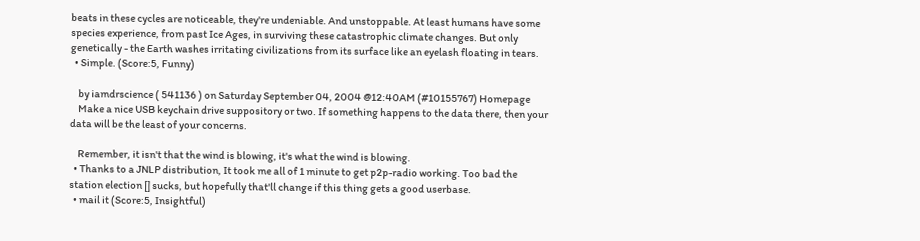beats in these cycles are noticeable, they're undeniable. And unstoppable. At least humans have some species experience, from past Ice Ages, in surviving these catastrophic climate changes. But only genetically - the Earth washes irritating civilizations from its surface like an eyelash floating in tears.
  • Simple. (Score:5, Funny)

    by iamdrscience ( 541136 ) on Saturday September 04, 2004 @12:40AM (#10155767) Homepage
    Make a nice USB keychain drive suppository or two. If something happens to the data there, then your data will be the least of your concerns.

    Remember, it isn't that the wind is blowing, it's what the wind is blowing.
  • Thanks to a JNLP distribution, It took me all of 1 minute to get p2p-radio working. Too bad the station election [] sucks, but hopefully that'll change if this thing gets a good userbase.
  • mail it (Score:5, Insightful)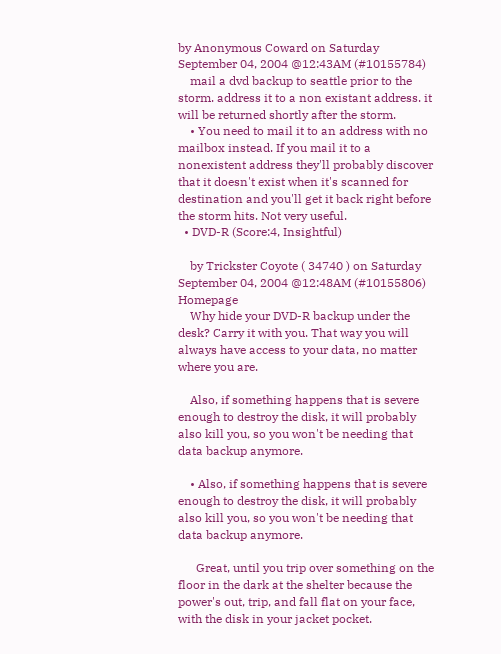by Anonymous Coward on Saturday September 04, 2004 @12:43AM (#10155784)
    mail a dvd backup to seattle prior to the storm. address it to a non existant address. it will be returned shortly after the storm.
    • You need to mail it to an address with no mailbox instead. If you mail it to a nonexistent address they'll probably discover that it doesn't exist when it's scanned for destination and you'll get it back right before the storm hits. Not very useful.
  • DVD-R (Score:4, Insightful)

    by Trickster Coyote ( 34740 ) on Saturday September 04, 2004 @12:48AM (#10155806) Homepage
    Why hide your DVD-R backup under the desk? Carry it with you. That way you will always have access to your data, no matter where you are.

    Also, if something happens that is severe enough to destroy the disk, it will probably also kill you, so you won't be needing that data backup anymore.

    • Also, if something happens that is severe enough to destroy the disk, it will probably also kill you, so you won't be needing that data backup anymore.

      Great, until you trip over something on the floor in the dark at the shelter because the power's out, trip, and fall flat on your face, with the disk in your jacket pocket.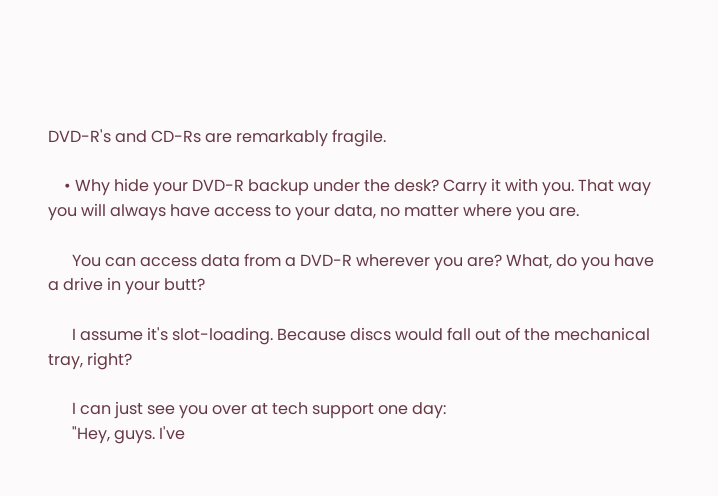DVD-R's and CD-Rs are remarkably fragile.

    • Why hide your DVD-R backup under the desk? Carry it with you. That way you will always have access to your data, no matter where you are.

      You can access data from a DVD-R wherever you are? What, do you have a drive in your butt?

      I assume it's slot-loading. Because discs would fall out of the mechanical tray, right?

      I can just see you over at tech support one day:
      "Hey, guys. I've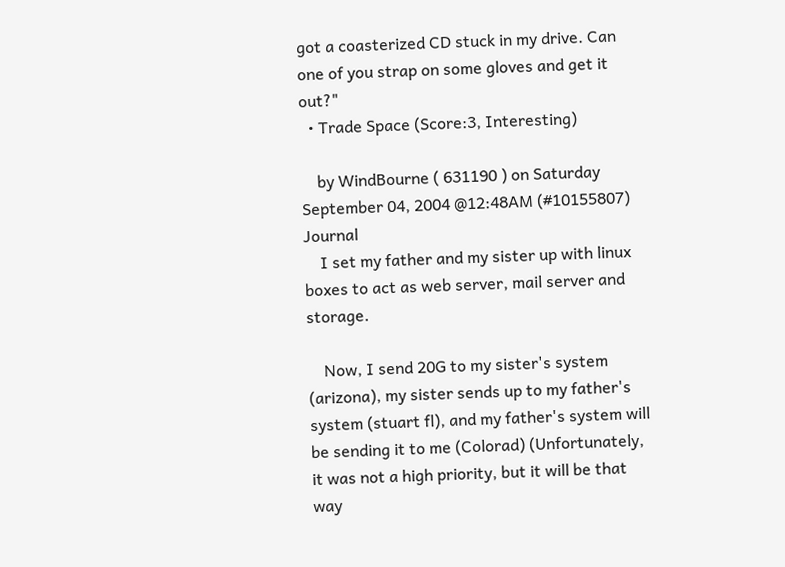got a coasterized CD stuck in my drive. Can one of you strap on some gloves and get it out?"
  • Trade Space (Score:3, Interesting)

    by WindBourne ( 631190 ) on Saturday September 04, 2004 @12:48AM (#10155807) Journal
    I set my father and my sister up with linux boxes to act as web server, mail server and storage.

    Now, I send 20G to my sister's system (arizona), my sister sends up to my father's system (stuart fl), and my father's system will be sending it to me (Colorad) (Unfortunately, it was not a high priority, but it will be that way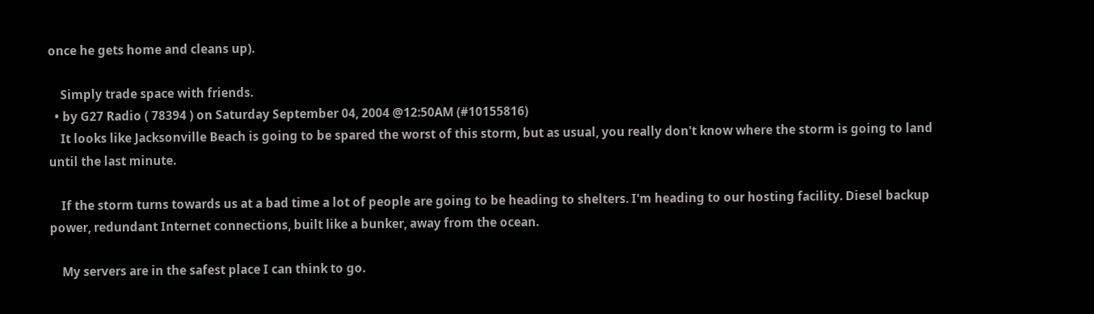once he gets home and cleans up).

    Simply trade space with friends.
  • by G27 Radio ( 78394 ) on Saturday September 04, 2004 @12:50AM (#10155816)
    It looks like Jacksonville Beach is going to be spared the worst of this storm, but as usual, you really don't know where the storm is going to land until the last minute.

    If the storm turns towards us at a bad time a lot of people are going to be heading to shelters. I'm heading to our hosting facility. Diesel backup power, redundant Internet connections, built like a bunker, away from the ocean.

    My servers are in the safest place I can think to go.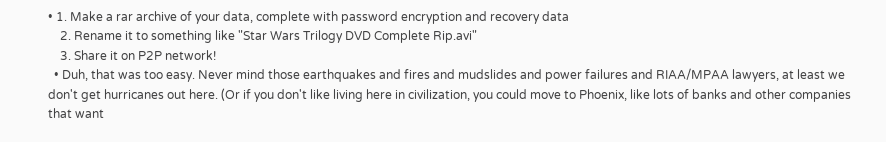• 1. Make a rar archive of your data, complete with password encryption and recovery data
    2. Rename it to something like "Star Wars Trilogy DVD Complete Rip.avi"
    3. Share it on P2P network!
  • Duh, that was too easy. Never mind those earthquakes and fires and mudslides and power failures and RIAA/MPAA lawyers, at least we don't get hurricanes out here. (Or if you don't like living here in civilization, you could move to Phoenix, like lots of banks and other companies that want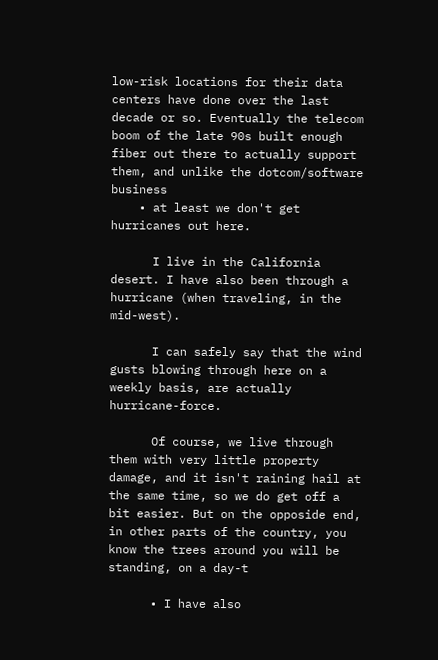low-risk locations for their data centers have done over the last decade or so. Eventually the telecom boom of the late 90s built enough fiber out there to actually support them, and unlike the dotcom/software business
    • at least we don't get hurricanes out here.

      I live in the California desert. I have also been through a hurricane (when traveling, in the mid-west).

      I can safely say that the wind gusts blowing through here on a weekly basis, are actually hurricane-force.

      Of course, we live through them with very little property damage, and it isn't raining hail at the same time, so we do get off a bit easier. But on the opposide end, in other parts of the country, you know the trees around you will be standing, on a day-t

      • I have also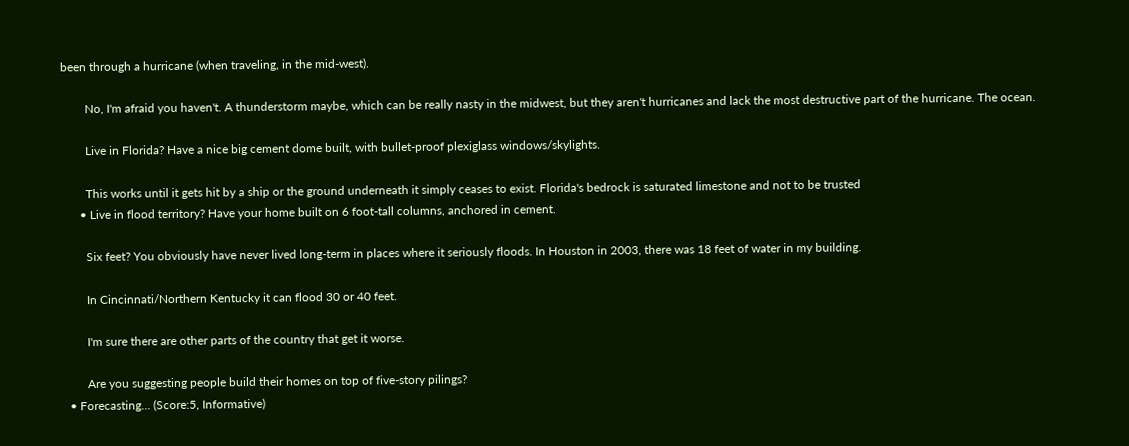been through a hurricane (when traveling, in the mid-west).

        No, I'm afraid you haven't. A thunderstorm maybe, which can be really nasty in the midwest, but they aren't hurricanes and lack the most destructive part of the hurricane. The ocean.

        Live in Florida? Have a nice big cement dome built, with bullet-proof plexiglass windows/skylights.

        This works until it gets hit by a ship or the ground underneath it simply ceases to exist. Florida's bedrock is saturated limestone and not to be trusted
      • Live in flood territory? Have your home built on 6 foot-tall columns, anchored in cement.

        Six feet? You obviously have never lived long-term in places where it seriously floods. In Houston in 2003, there was 18 feet of water in my building.

        In Cincinnati/Northern Kentucky it can flood 30 or 40 feet.

        I'm sure there are other parts of the country that get it worse.

        Are you suggesting people build their homes on top of five-story pilings?
  • Forecasting... (Score:5, Informative)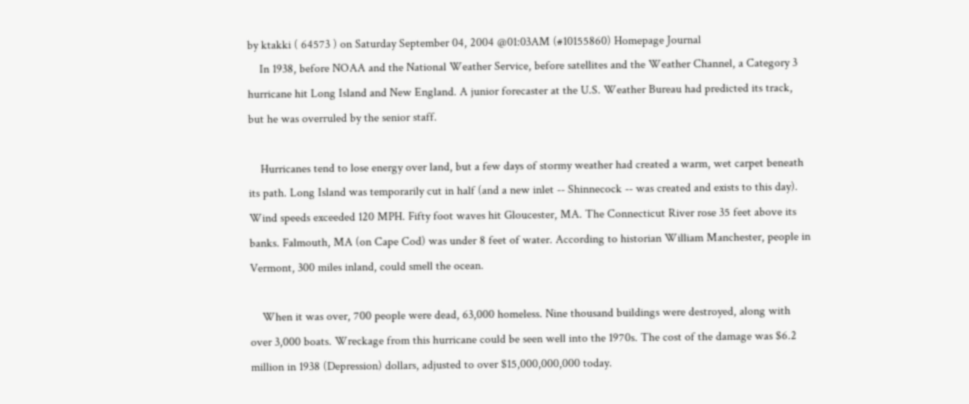by ktakki ( 64573 ) on Saturday September 04, 2004 @01:03AM (#10155860) Homepage Journal
    In 1938, before NOAA and the National Weather Service, before satellites and the Weather Channel, a Category 3 hurricane hit Long Island and New England. A junior forecaster at the U.S. Weather Bureau had predicted its track, but he was overruled by the senior staff.

    Hurricanes tend to lose energy over land, but a few days of stormy weather had created a warm, wet carpet beneath its path. Long Island was temporarily cut in half (and a new inlet -- Shinnecock -- was created and exists to this day). Wind speeds exceeded 120 MPH. Fifty foot waves hit Gloucester, MA. The Connecticut River rose 35 feet above its banks. Falmouth, MA (on Cape Cod) was under 8 feet of water. According to historian William Manchester, people in Vermont, 300 miles inland, could smell the ocean.

    When it was over, 700 people were dead, 63,000 homeless. Nine thousand buildings were destroyed, along with over 3,000 boats. Wreckage from this hurricane could be seen well into the 1970s. The cost of the damage was $6.2 million in 1938 (Depression) dollars, adjusted to over $15,000,000,000 today.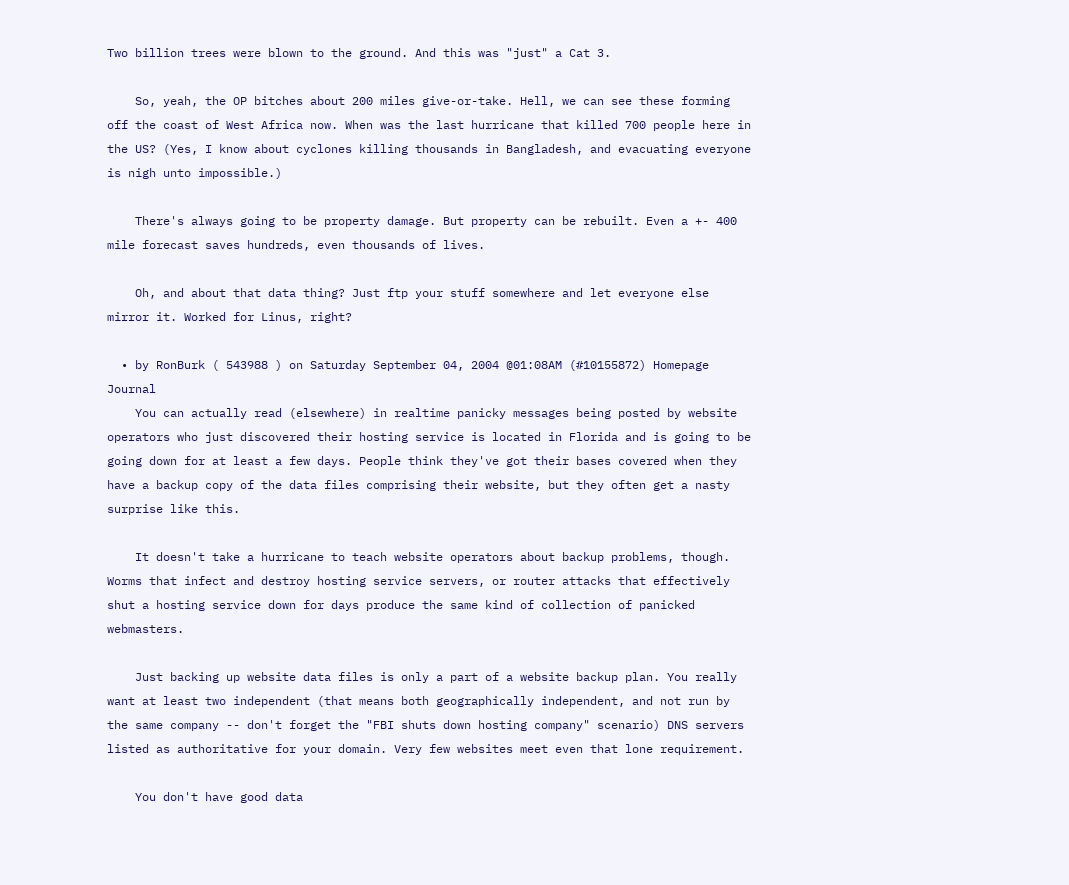Two billion trees were blown to the ground. And this was "just" a Cat 3.

    So, yeah, the OP bitches about 200 miles give-or-take. Hell, we can see these forming off the coast of West Africa now. When was the last hurricane that killed 700 people here in the US? (Yes, I know about cyclones killing thousands in Bangladesh, and evacuating everyone is nigh unto impossible.)

    There's always going to be property damage. But property can be rebuilt. Even a +- 400 mile forecast saves hundreds, even thousands of lives.

    Oh, and about that data thing? Just ftp your stuff somewhere and let everyone else mirror it. Worked for Linus, right?

  • by RonBurk ( 543988 ) on Saturday September 04, 2004 @01:08AM (#10155872) Homepage Journal
    You can actually read (elsewhere) in realtime panicky messages being posted by website operators who just discovered their hosting service is located in Florida and is going to be going down for at least a few days. People think they've got their bases covered when they have a backup copy of the data files comprising their website, but they often get a nasty surprise like this.

    It doesn't take a hurricane to teach website operators about backup problems, though. Worms that infect and destroy hosting service servers, or router attacks that effectively shut a hosting service down for days produce the same kind of collection of panicked webmasters.

    Just backing up website data files is only a part of a website backup plan. You really want at least two independent (that means both geographically independent, and not run by the same company -- don't forget the "FBI shuts down hosting company" scenario) DNS servers listed as authoritative for your domain. Very few websites meet even that lone requirement.

    You don't have good data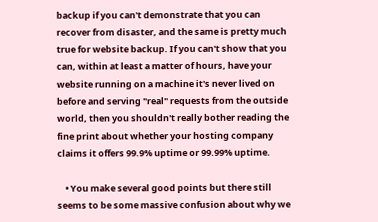backup if you can't demonstrate that you can recover from disaster, and the same is pretty much true for website backup. If you can't show that you can, within at least a matter of hours, have your website running on a machine it's never lived on before and serving "real" requests from the outside world, then you shouldn't really bother reading the fine print about whether your hosting company claims it offers 99.9% uptime or 99.99% uptime.

    • You make several good points but there still seems to be some massive confusion about why we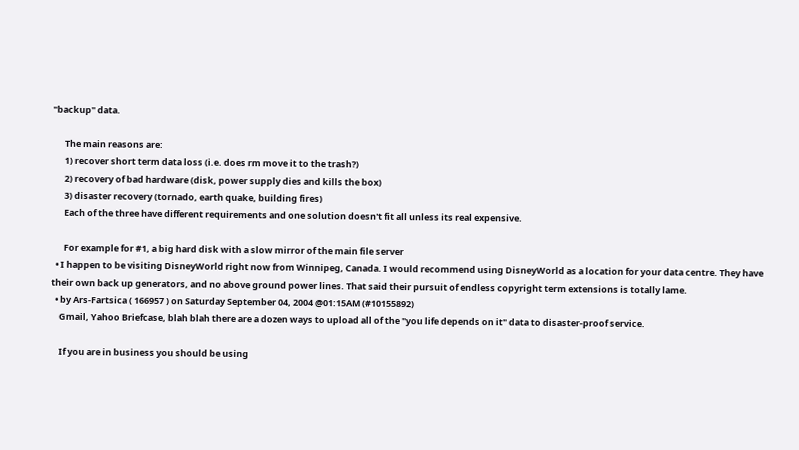"backup" data.

      The main reasons are:
      1) recover short term data loss (i.e. does rm move it to the trash?)
      2) recovery of bad hardware (disk, power supply dies and kills the box)
      3) disaster recovery (tornado, earth quake, building fires)
      Each of the three have different requirements and one solution doesn't fit all unless its real expensive.

      For example for #1, a big hard disk with a slow mirror of the main file server
  • I happen to be visiting DisneyWorld right now from Winnipeg, Canada. I would recommend using DisneyWorld as a location for your data centre. They have their own back up generators, and no above ground power lines. That said their pursuit of endless copyright term extensions is totally lame.
  • by Ars-Fartsica ( 166957 ) on Saturday September 04, 2004 @01:15AM (#10155892)
    Gmail, Yahoo Briefcase, blah blah there are a dozen ways to upload all of the "you life depends on it" data to disaster-proof service.

    If you are in business you should be using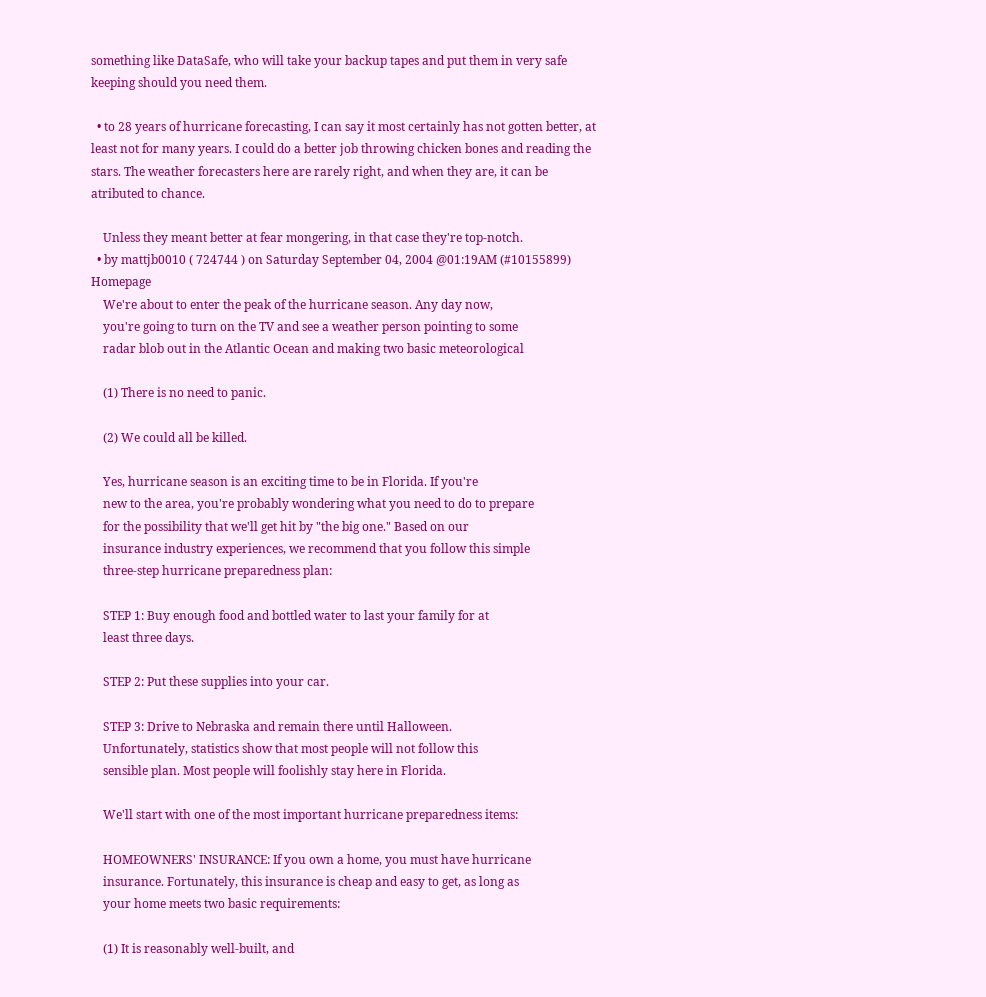something like DataSafe, who will take your backup tapes and put them in very safe keeping should you need them.

  • to 28 years of hurricane forecasting, I can say it most certainly has not gotten better, at least not for many years. I could do a better job throwing chicken bones and reading the stars. The weather forecasters here are rarely right, and when they are, it can be atributed to chance.

    Unless they meant better at fear mongering, in that case they're top-notch.
  • by mattjb0010 ( 724744 ) on Saturday September 04, 2004 @01:19AM (#10155899) Homepage
    We're about to enter the peak of the hurricane season. Any day now,
    you're going to turn on the TV and see a weather person pointing to some
    radar blob out in the Atlantic Ocean and making two basic meteorological

    (1) There is no need to panic.

    (2) We could all be killed.

    Yes, hurricane season is an exciting time to be in Florida. If you're
    new to the area, you're probably wondering what you need to do to prepare
    for the possibility that we'll get hit by "the big one." Based on our
    insurance industry experiences, we recommend that you follow this simple
    three-step hurricane preparedness plan:

    STEP 1: Buy enough food and bottled water to last your family for at
    least three days.

    STEP 2: Put these supplies into your car.

    STEP 3: Drive to Nebraska and remain there until Halloween.
    Unfortunately, statistics show that most people will not follow this
    sensible plan. Most people will foolishly stay here in Florida.

    We'll start with one of the most important hurricane preparedness items:

    HOMEOWNERS' INSURANCE: If you own a home, you must have hurricane
    insurance. Fortunately, this insurance is cheap and easy to get, as long as
    your home meets two basic requirements:

    (1) It is reasonably well-built, and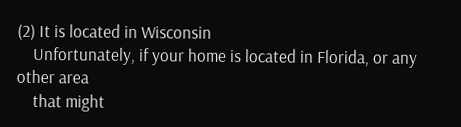(2) It is located in Wisconsin
    Unfortunately, if your home is located in Florida, or any other area
    that might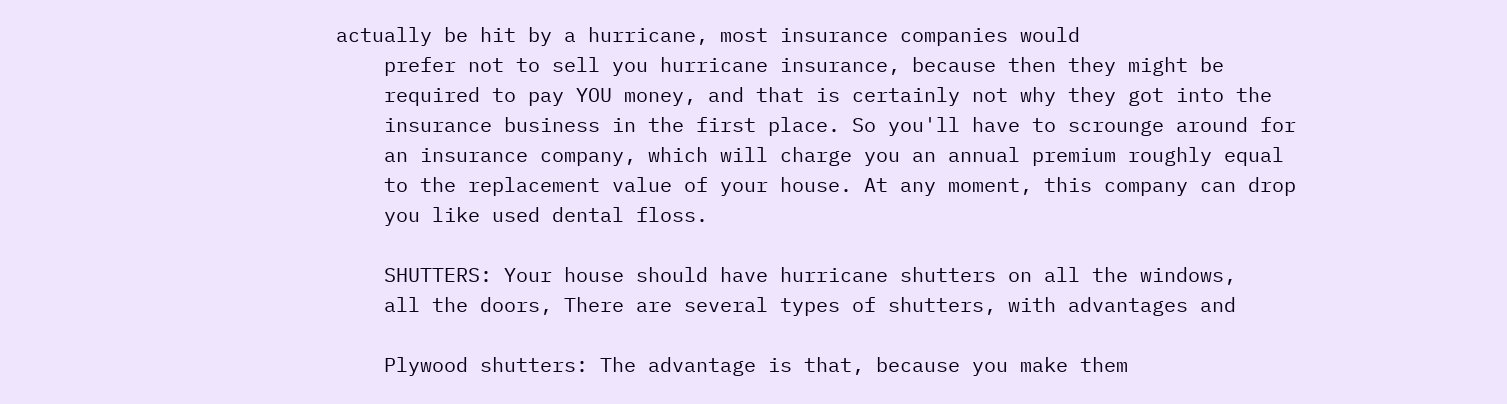actually be hit by a hurricane, most insurance companies would
    prefer not to sell you hurricane insurance, because then they might be
    required to pay YOU money, and that is certainly not why they got into the
    insurance business in the first place. So you'll have to scrounge around for
    an insurance company, which will charge you an annual premium roughly equal
    to the replacement value of your house. At any moment, this company can drop
    you like used dental floss.

    SHUTTERS: Your house should have hurricane shutters on all the windows,
    all the doors, There are several types of shutters, with advantages and

    Plywood shutters: The advantage is that, because you make them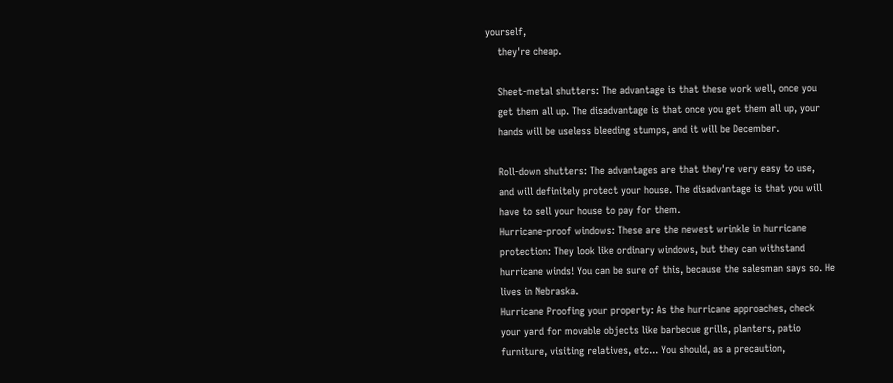yourself,
    they're cheap.

    Sheet-metal shutters: The advantage is that these work well, once you
    get them all up. The disadvantage is that once you get them all up, your
    hands will be useless bleeding stumps, and it will be December.

    Roll-down shutters: The advantages are that they're very easy to use,
    and will definitely protect your house. The disadvantage is that you will
    have to sell your house to pay for them.
    Hurricane-proof windows: These are the newest wrinkle in hurricane
    protection: They look like ordinary windows, but they can withstand
    hurricane winds! You can be sure of this, because the salesman says so. He
    lives in Nebraska.
    Hurricane Proofing your property: As the hurricane approaches, check
    your yard for movable objects like barbecue grills, planters, patio
    furniture, visiting relatives, etc... You should, as a precaution,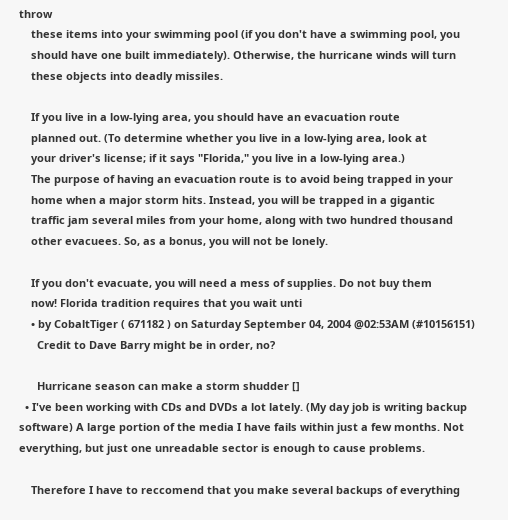throw
    these items into your swimming pool (if you don't have a swimming pool, you
    should have one built immediately). Otherwise, the hurricane winds will turn
    these objects into deadly missiles.

    If you live in a low-lying area, you should have an evacuation route
    planned out. (To determine whether you live in a low-lying area, look at
    your driver's license; if it says "Florida," you live in a low-lying area.)
    The purpose of having an evacuation route is to avoid being trapped in your
    home when a major storm hits. Instead, you will be trapped in a gigantic
    traffic jam several miles from your home, along with two hundred thousand
    other evacuees. So, as a bonus, you will not be lonely.

    If you don't evacuate, you will need a mess of supplies. Do not buy them
    now! Florida tradition requires that you wait unti
    • by CobaltTiger ( 671182 ) on Saturday September 04, 2004 @02:53AM (#10156151)
      Credit to Dave Barry might be in order, no?

      Hurricane season can make a storm shudder []
  • I've been working with CDs and DVDs a lot lately. (My day job is writing backup software) A large portion of the media I have fails within just a few months. Not everything, but just one unreadable sector is enough to cause problems.

    Therefore I have to reccomend that you make several backups of everything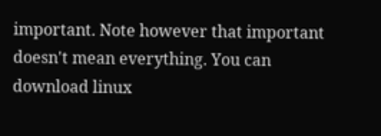important. Note however that important doesn't mean everything. You can download linux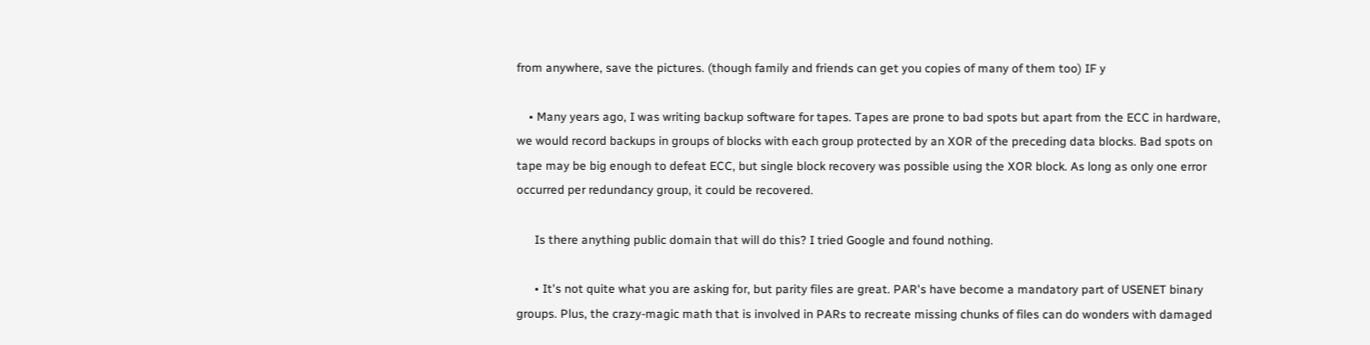from anywhere, save the pictures. (though family and friends can get you copies of many of them too) IF y

    • Many years ago, I was writing backup software for tapes. Tapes are prone to bad spots but apart from the ECC in hardware, we would record backups in groups of blocks with each group protected by an XOR of the preceding data blocks. Bad spots on tape may be big enough to defeat ECC, but single block recovery was possible using the XOR block. As long as only one error occurred per redundancy group, it could be recovered.

      Is there anything public domain that will do this? I tried Google and found nothing.

      • It's not quite what you are asking for, but parity files are great. PAR's have become a mandatory part of USENET binary groups. Plus, the crazy-magic math that is involved in PARs to recreate missing chunks of files can do wonders with damaged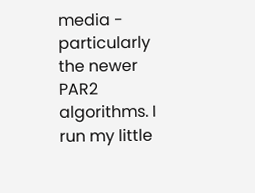media - particularly the newer PAR2 algorithms. I run my little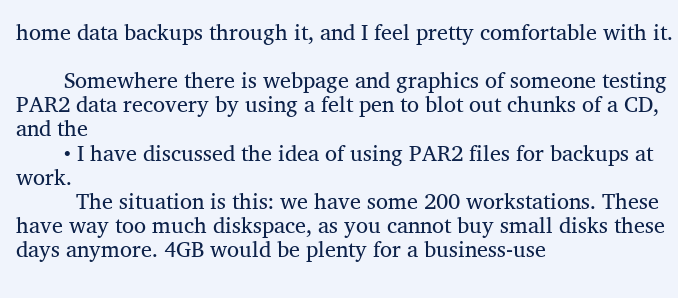home data backups through it, and I feel pretty comfortable with it.

        Somewhere there is webpage and graphics of someone testing PAR2 data recovery by using a felt pen to blot out chunks of a CD, and the
        • I have discussed the idea of using PAR2 files for backups at work.
          The situation is this: we have some 200 workstations. These have way too much diskspace, as you cannot buy small disks these days anymore. 4GB would be plenty for a business-use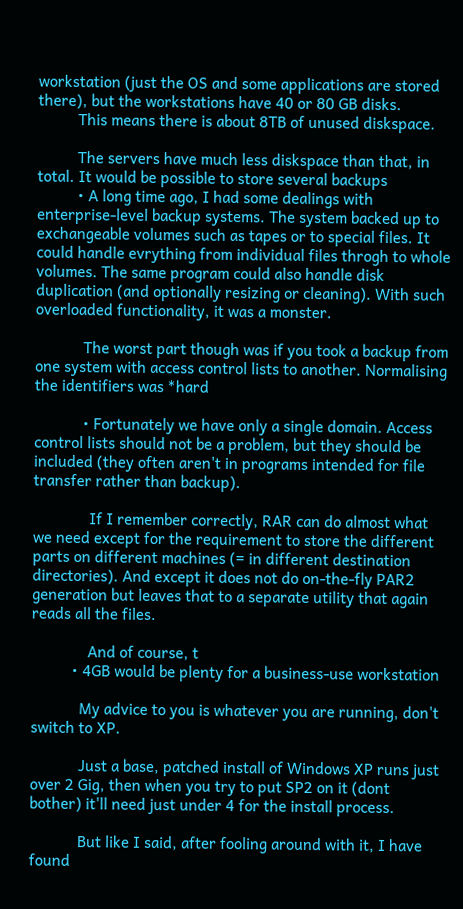workstation (just the OS and some applications are stored there), but the workstations have 40 or 80 GB disks.
          This means there is about 8TB of unused diskspace.

          The servers have much less diskspace than that, in total. It would be possible to store several backups
          • A long time ago, I had some dealings with enterprise-level backup systems. The system backed up to exchangeable volumes such as tapes or to special files. It could handle evrything from individual files throgh to whole volumes. The same program could also handle disk duplication (and optionally resizing or cleaning). With such overloaded functionality, it was a monster.

            The worst part though was if you took a backup from one system with access control lists to another. Normalising the identifiers was *hard

            • Fortunately we have only a single domain. Access control lists should not be a problem, but they should be included (they often aren't in programs intended for file transfer rather than backup).

              If I remember correctly, RAR can do almost what we need except for the requirement to store the different parts on different machines (= in different destination directories). And except it does not do on-the-fly PAR2 generation but leaves that to a separate utility that again reads all the files.

              And of course, t
          • 4GB would be plenty for a business-use workstation

            My advice to you is whatever you are running, don't switch to XP.

            Just a base, patched install of Windows XP runs just over 2 Gig, then when you try to put SP2 on it (dont bother) it'll need just under 4 for the install process.

            But like I said, after fooling around with it, I have found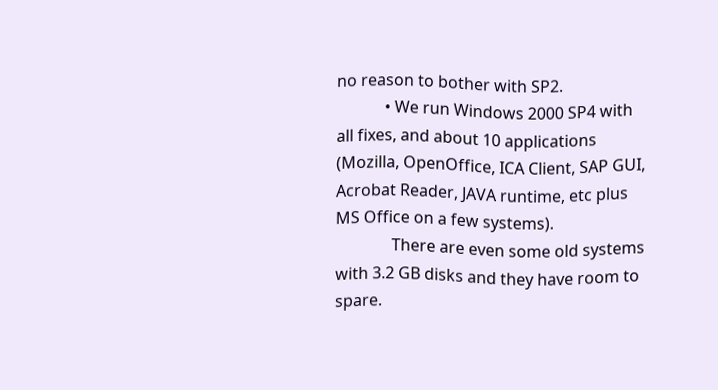no reason to bother with SP2.
            • We run Windows 2000 SP4 with all fixes, and about 10 applications (Mozilla, OpenOffice, ICA Client, SAP GUI, Acrobat Reader, JAVA runtime, etc plus MS Office on a few systems).
              There are even some old systems with 3.2 GB disks and they have room to spare.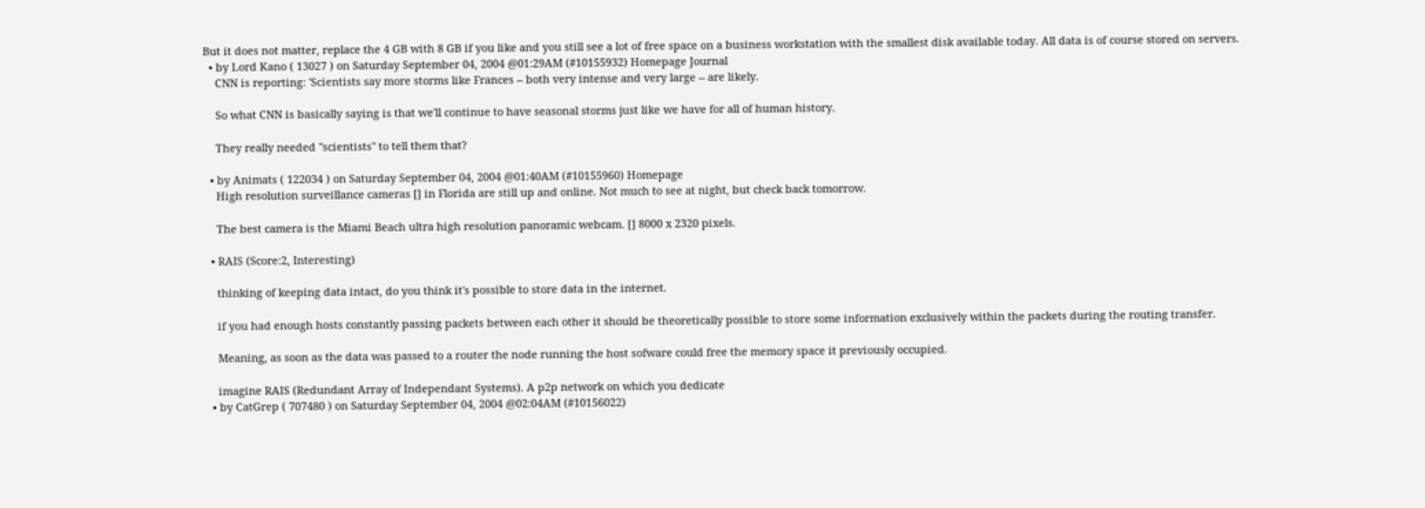But it does not matter, replace the 4 GB with 8 GB if you like and you still see a lot of free space on a business workstation with the smallest disk available today. All data is of course stored on servers.
  • by Lord Kano ( 13027 ) on Saturday September 04, 2004 @01:29AM (#10155932) Homepage Journal
    CNN is reporting: 'Scientists say more storms like Frances -- both very intense and very large -- are likely.

    So what CNN is basically saying is that we'll continue to have seasonal storms just like we have for all of human history.

    They really needed "scientists" to tell them that?

  • by Animats ( 122034 ) on Saturday September 04, 2004 @01:40AM (#10155960) Homepage
    High resolution surveillance cameras [] in Florida are still up and online. Not much to see at night, but check back tomorrow.

    The best camera is the Miami Beach ultra high resolution panoramic webcam. [] 8000 x 2320 pixels.

  • RAIS (Score:2, Interesting)

    thinking of keeping data intact, do you think it's possible to store data in the internet.

    if you had enough hosts constantly passing packets between each other it should be theoretically possible to store some information exclusively within the packets during the routing transfer.

    Meaning, as soon as the data was passed to a router the node running the host sofware could free the memory space it previously occupied.

    imagine RAIS (Redundant Array of Independant Systems). A p2p network on which you dedicate
  • by CatGrep ( 707480 ) on Saturday September 04, 2004 @02:04AM (#10156022)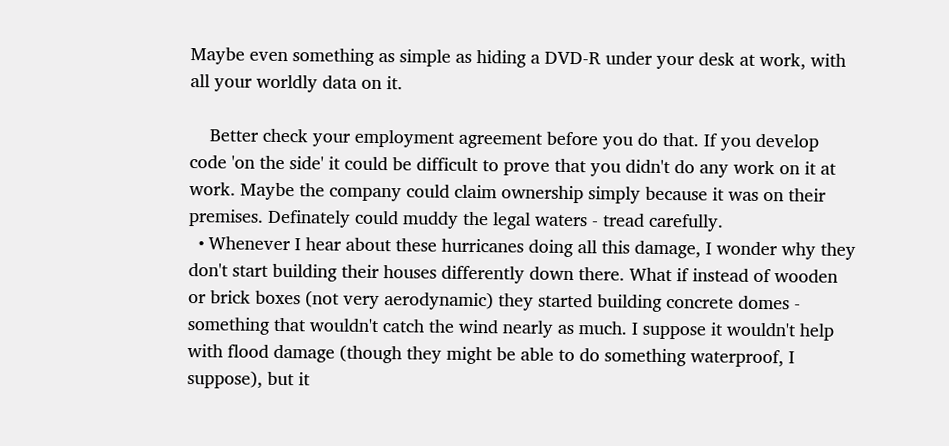Maybe even something as simple as hiding a DVD-R under your desk at work, with all your worldly data on it.

    Better check your employment agreement before you do that. If you develop code 'on the side' it could be difficult to prove that you didn't do any work on it at work. Maybe the company could claim ownership simply because it was on their premises. Definately could muddy the legal waters - tread carefully.
  • Whenever I hear about these hurricanes doing all this damage, I wonder why they don't start building their houses differently down there. What if instead of wooden or brick boxes (not very aerodynamic) they started building concrete domes - something that wouldn't catch the wind nearly as much. I suppose it wouldn't help with flood damage (though they might be able to do something waterproof, I suppose), but it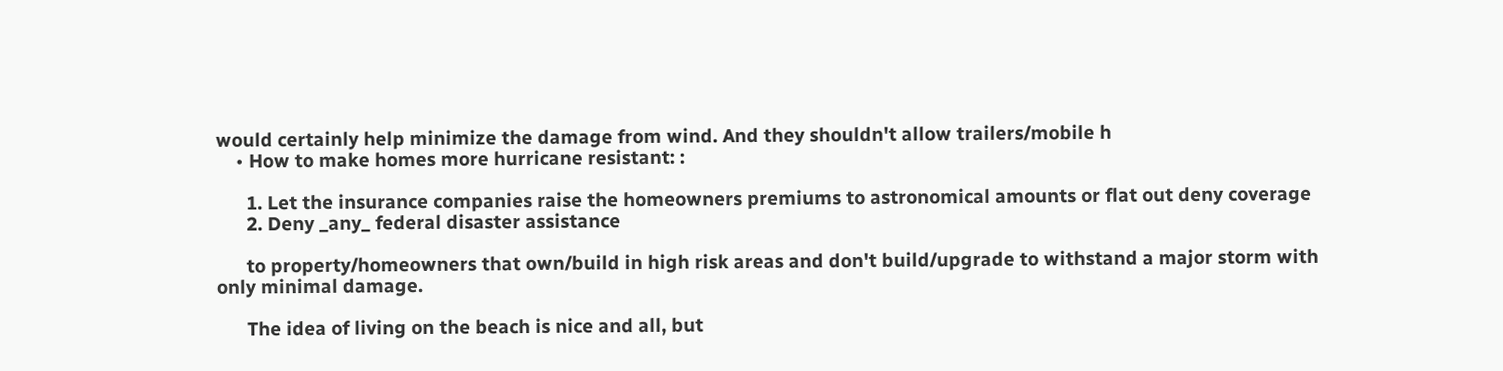would certainly help minimize the damage from wind. And they shouldn't allow trailers/mobile h
    • How to make homes more hurricane resistant: :

      1. Let the insurance companies raise the homeowners premiums to astronomical amounts or flat out deny coverage
      2. Deny _any_ federal disaster assistance

      to property/homeowners that own/build in high risk areas and don't build/upgrade to withstand a major storm with only minimal damage.

      The idea of living on the beach is nice and all, but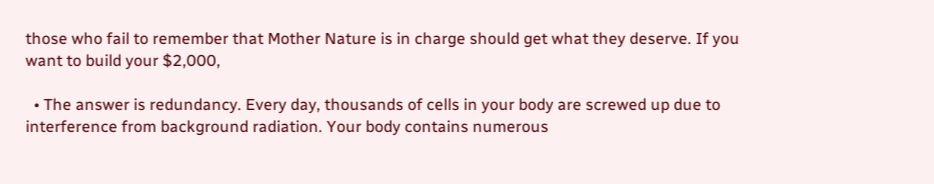those who fail to remember that Mother Nature is in charge should get what they deserve. If you want to build your $2,000,

  • The answer is redundancy. Every day, thousands of cells in your body are screwed up due to interference from background radiation. Your body contains numerous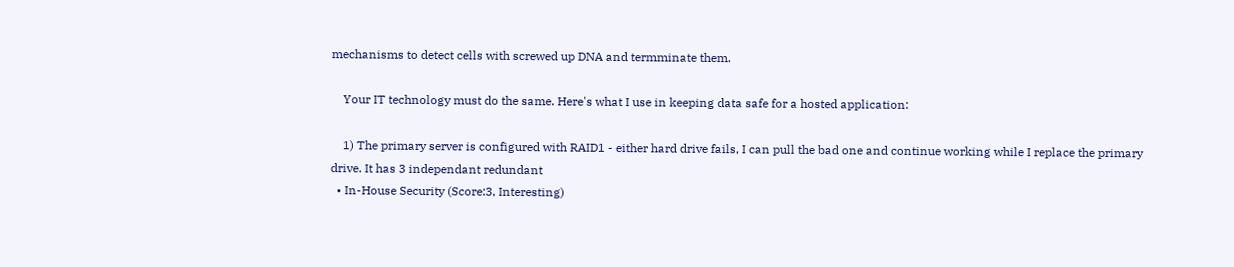mechanisms to detect cells with screwed up DNA and termminate them.

    Your IT technology must do the same. Here's what I use in keeping data safe for a hosted application:

    1) The primary server is configured with RAID1 - either hard drive fails, I can pull the bad one and continue working while I replace the primary drive. It has 3 independant redundant
  • In-House Security (Score:3, Interesting)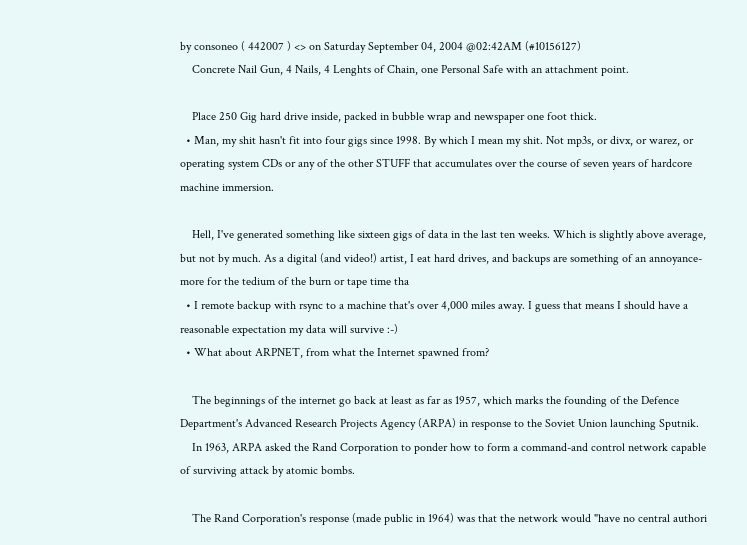by consoneo ( 442007 ) <> on Saturday September 04, 2004 @02:42AM (#10156127)
    Concrete Nail Gun, 4 Nails, 4 Lenghts of Chain, one Personal Safe with an attachment point.

    Place 250 Gig hard drive inside, packed in bubble wrap and newspaper one foot thick.
  • Man, my shit hasn't fit into four gigs since 1998. By which I mean my shit. Not mp3s, or divx, or warez, or operating system CDs or any of the other STUFF that accumulates over the course of seven years of hardcore machine immersion.

    Hell, I've generated something like sixteen gigs of data in the last ten weeks. Which is slightly above average, but not by much. As a digital (and video!) artist, I eat hard drives, and backups are something of an annoyance- more for the tedium of the burn or tape time tha
  • I remote backup with rsync to a machine that's over 4,000 miles away. I guess that means I should have a reasonable expectation my data will survive :-)
  • What about ARPNET, from what the Internet spawned from?

    The beginnings of the internet go back at least as far as 1957, which marks the founding of the Defence Department's Advanced Research Projects Agency (ARPA) in response to the Soviet Union launching Sputnik.
    In 1963, ARPA asked the Rand Corporation to ponder how to form a command-and control network capable of surviving attack by atomic bombs.

    The Rand Corporation's response (made public in 1964) was that the network would "have no central authori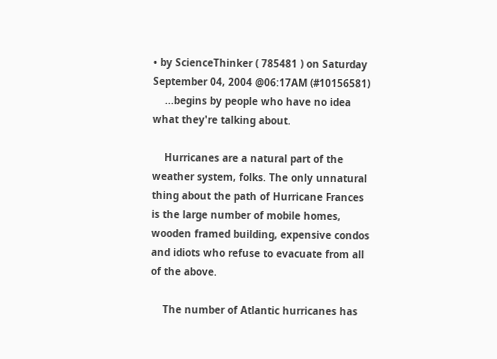• by ScienceThinker ( 785481 ) on Saturday September 04, 2004 @06:17AM (#10156581)
    ...begins by people who have no idea what they're talking about.

    Hurricanes are a natural part of the weather system, folks. The only unnatural thing about the path of Hurricane Frances is the large number of mobile homes, wooden framed building, expensive condos and idiots who refuse to evacuate from all of the above.

    The number of Atlantic hurricanes has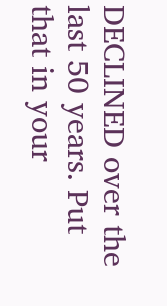DECLINED over the last 50 years. Put that in your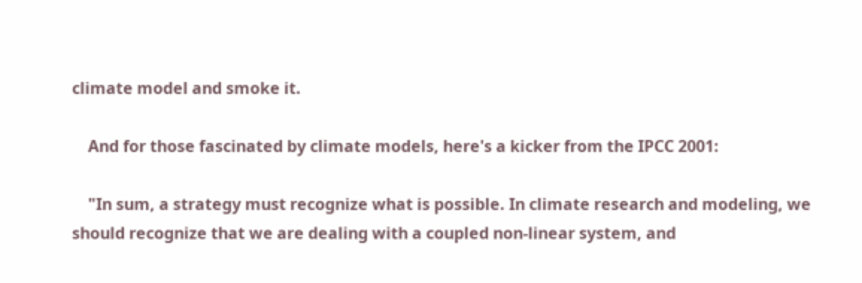climate model and smoke it.

    And for those fascinated by climate models, here's a kicker from the IPCC 2001:

    "In sum, a strategy must recognize what is possible. In climate research and modeling, we should recognize that we are dealing with a coupled non-linear system, and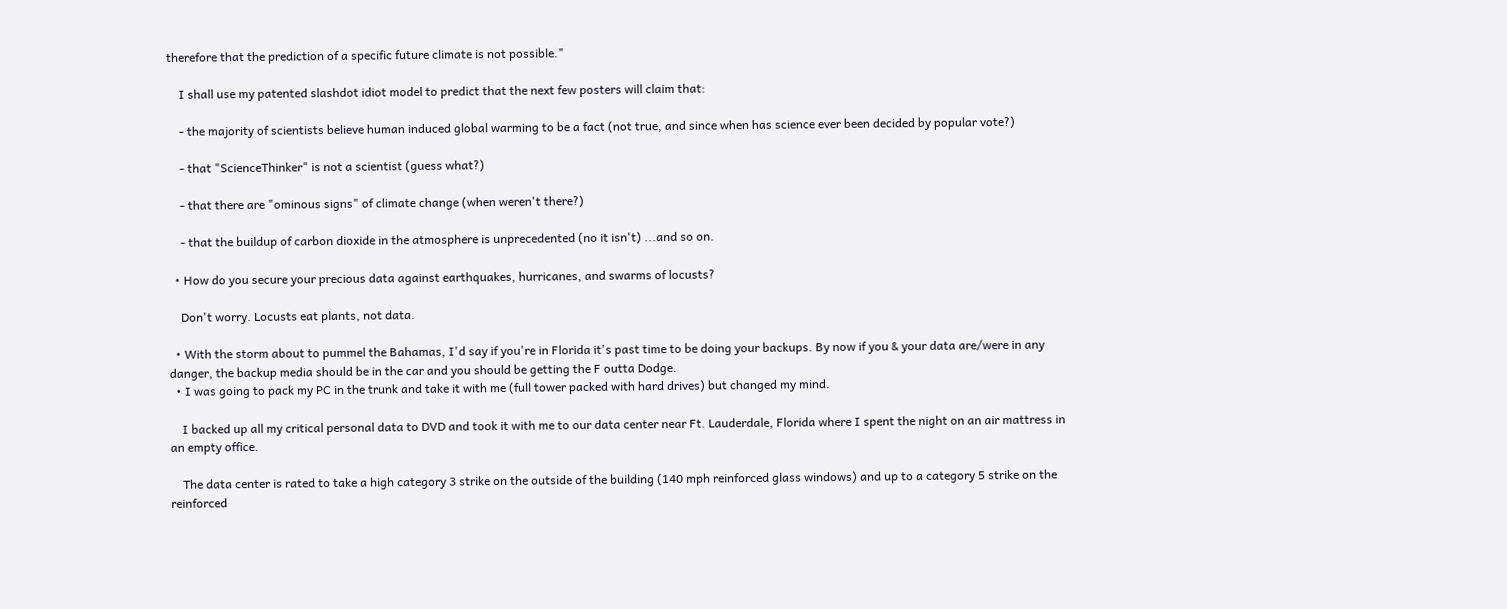therefore that the prediction of a specific future climate is not possible."

    I shall use my patented slashdot idiot model to predict that the next few posters will claim that:

    - the majority of scientists believe human induced global warming to be a fact (not true, and since when has science ever been decided by popular vote?)

    - that "ScienceThinker" is not a scientist (guess what?)

    - that there are "ominous signs" of climate change (when weren't there?)

    - that the buildup of carbon dioxide in the atmosphere is unprecedented (no it isn't) ...and so on.

  • How do you secure your precious data against earthquakes, hurricanes, and swarms of locusts?

    Don't worry. Locusts eat plants, not data.

  • With the storm about to pummel the Bahamas, I'd say if you're in Florida it's past time to be doing your backups. By now if you & your data are/were in any danger, the backup media should be in the car and you should be getting the F outta Dodge.
  • I was going to pack my PC in the trunk and take it with me (full tower packed with hard drives) but changed my mind.

    I backed up all my critical personal data to DVD and took it with me to our data center near Ft. Lauderdale, Florida where I spent the night on an air mattress in an empty office.

    The data center is rated to take a high category 3 strike on the outside of the building (140 mph reinforced glass windows) and up to a category 5 strike on the reinforced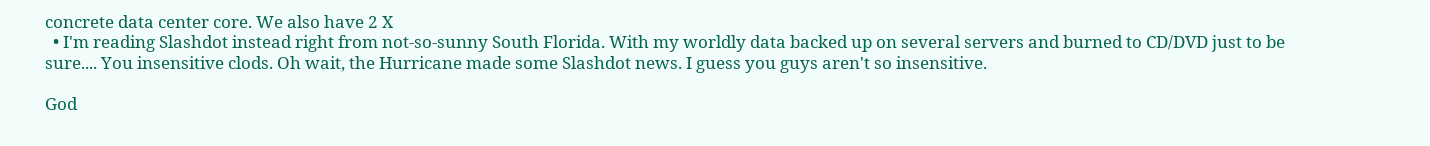concrete data center core. We also have 2 X
  • I'm reading Slashdot instead right from not-so-sunny South Florida. With my worldly data backed up on several servers and burned to CD/DVD just to be sure.... You insensitive clods. Oh wait, the Hurricane made some Slashdot news. I guess you guys aren't so insensitive.

God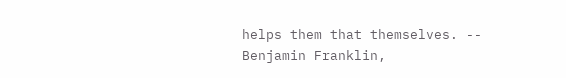helps them that themselves. -- Benjamin Franklin,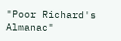"Poor Richard's Almanac"